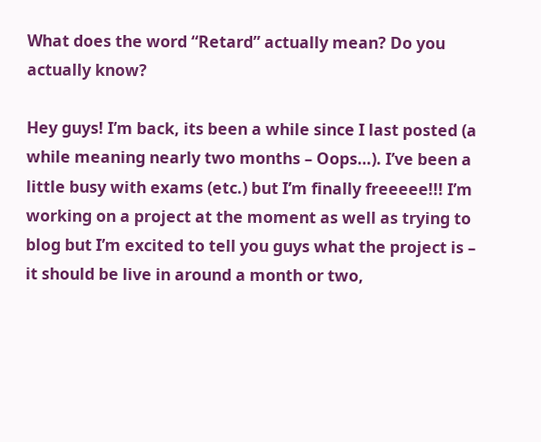What does the word “Retard” actually mean? Do you actually know?

Hey guys! I’m back, its been a while since I last posted (a while meaning nearly two months – Oops…). I’ve been a little busy with exams (etc.) but I’m finally freeeee!!! I’m working on a project at the moment as well as trying to blog but I’m excited to tell you guys what the project is – it should be live in around a month or two,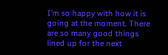I’m so happy with how it is going at the moment. There are so many good things lined up for the next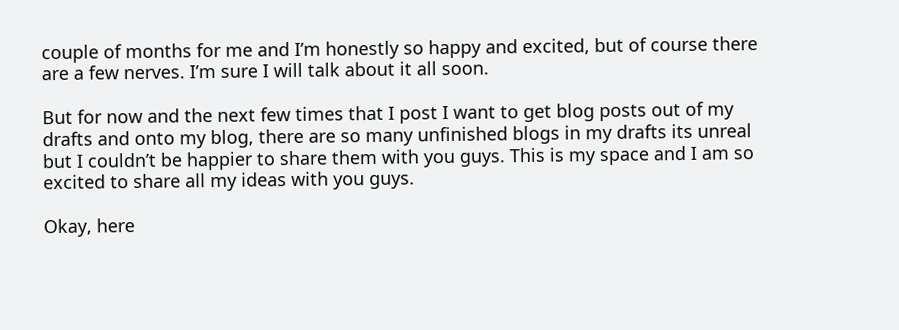couple of months for me and I’m honestly so happy and excited, but of course there are a few nerves. I’m sure I will talk about it all soon.

But for now and the next few times that I post I want to get blog posts out of my drafts and onto my blog, there are so many unfinished blogs in my drafts its unreal but I couldn’t be happier to share them with you guys. This is my space and I am so excited to share all my ideas with you guys.

Okay, here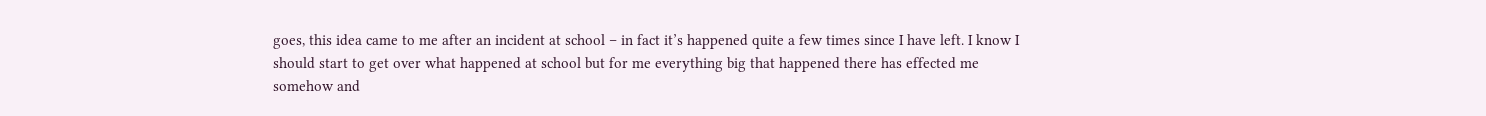goes, this idea came to me after an incident at school – in fact it’s happened quite a few times since I have left. I know I should start to get over what happened at school but for me everything big that happened there has effected me somehow and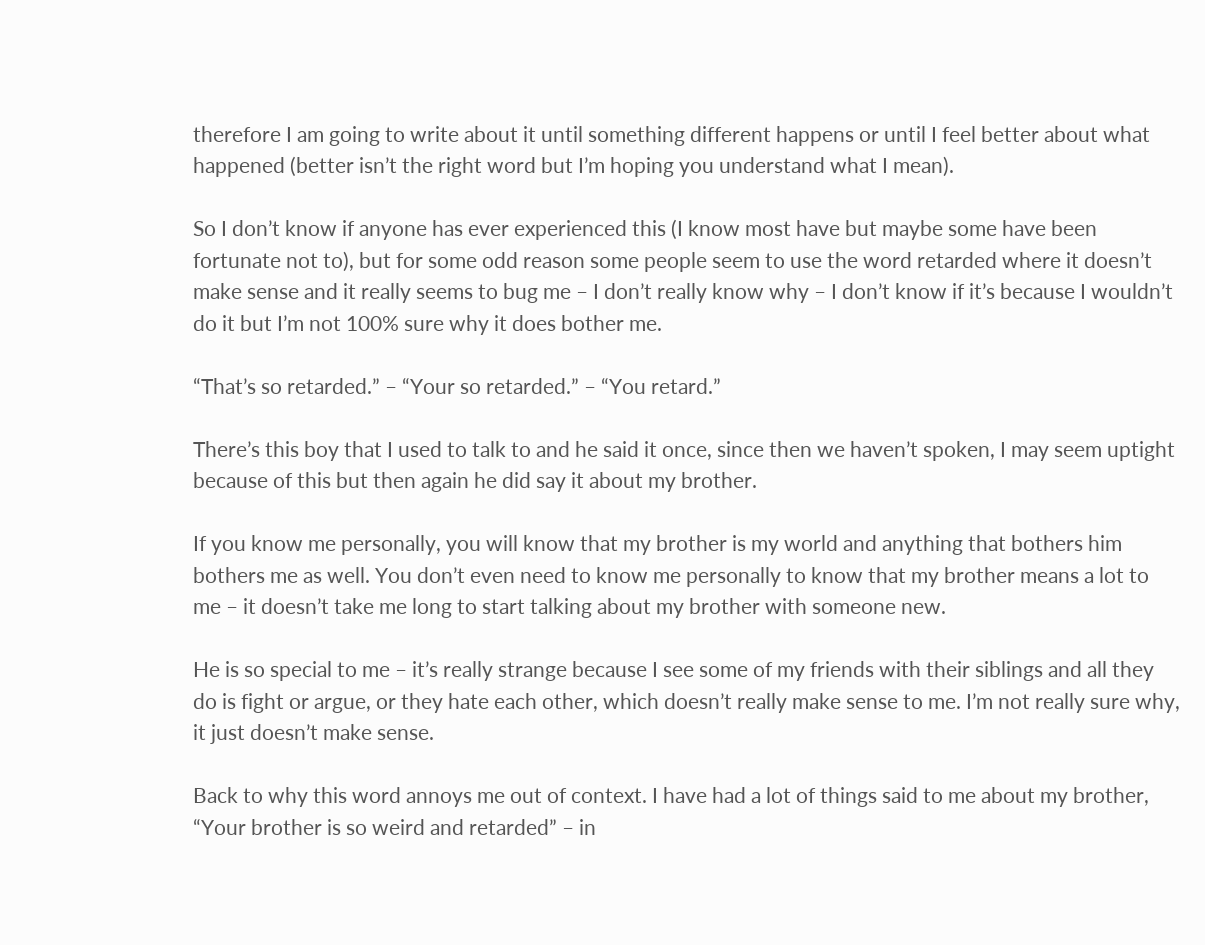therefore I am going to write about it until something different happens or until I feel better about what happened (better isn’t the right word but I’m hoping you understand what I mean).

So I don’t know if anyone has ever experienced this (I know most have but maybe some have been fortunate not to), but for some odd reason some people seem to use the word retarded where it doesn’t make sense and it really seems to bug me – I don’t really know why – I don’t know if it’s because I wouldn’t do it but I’m not 100% sure why it does bother me.

“That’s so retarded.” – “Your so retarded.” – “You retard.”

There’s this boy that I used to talk to and he said it once, since then we haven’t spoken, I may seem uptight because of this but then again he did say it about my brother.

If you know me personally, you will know that my brother is my world and anything that bothers him bothers me as well. You don’t even need to know me personally to know that my brother means a lot to me – it doesn’t take me long to start talking about my brother with someone new.

He is so special to me – it’s really strange because I see some of my friends with their siblings and all they do is fight or argue, or they hate each other, which doesn’t really make sense to me. I’m not really sure why, it just doesn’t make sense.

Back to why this word annoys me out of context. I have had a lot of things said to me about my brother, “Your brother is so weird and retarded” – in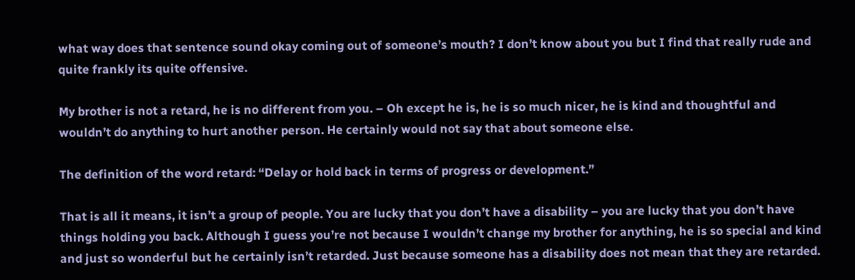what way does that sentence sound okay coming out of someone’s mouth? I don’t know about you but I find that really rude and quite frankly its quite offensive.

My brother is not a retard, he is no different from you. – Oh except he is, he is so much nicer, he is kind and thoughtful and wouldn’t do anything to hurt another person. He certainly would not say that about someone else.

The definition of the word retard: “Delay or hold back in terms of progress or development.”

That is all it means, it isn’t a group of people. You are lucky that you don’t have a disability – you are lucky that you don’t have things holding you back. Although I guess you’re not because I wouldn’t change my brother for anything, he is so special and kind and just so wonderful but he certainly isn’t retarded. Just because someone has a disability does not mean that they are retarded.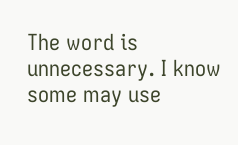The word is unnecessary. I know some may use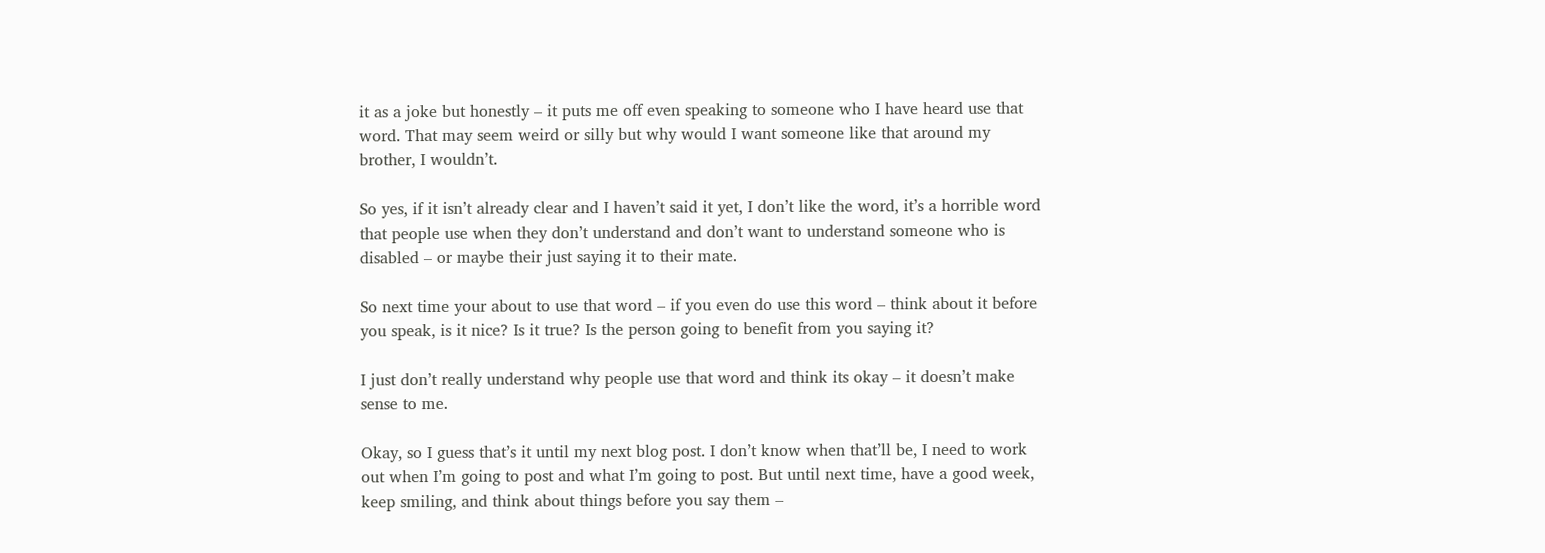it as a joke but honestly – it puts me off even speaking to someone who I have heard use that word. That may seem weird or silly but why would I want someone like that around my brother, I wouldn’t.

So yes, if it isn’t already clear and I haven’t said it yet, I don’t like the word, it’s a horrible word that people use when they don’t understand and don’t want to understand someone who is disabled – or maybe their just saying it to their mate.

So next time your about to use that word – if you even do use this word – think about it before you speak, is it nice? Is it true? Is the person going to benefit from you saying it?

I just don’t really understand why people use that word and think its okay – it doesn’t make sense to me.

Okay, so I guess that’s it until my next blog post. I don’t know when that’ll be, I need to work out when I’m going to post and what I’m going to post. But until next time, have a good week, keep smiling, and think about things before you say them –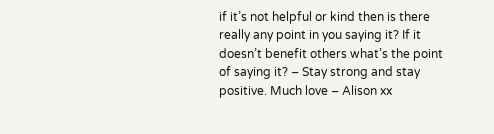if it’s not helpful or kind then is there really any point in you saying it? If it doesn’t benefit others what’s the point of saying it? – Stay strong and stay positive. Much love – Alison xx